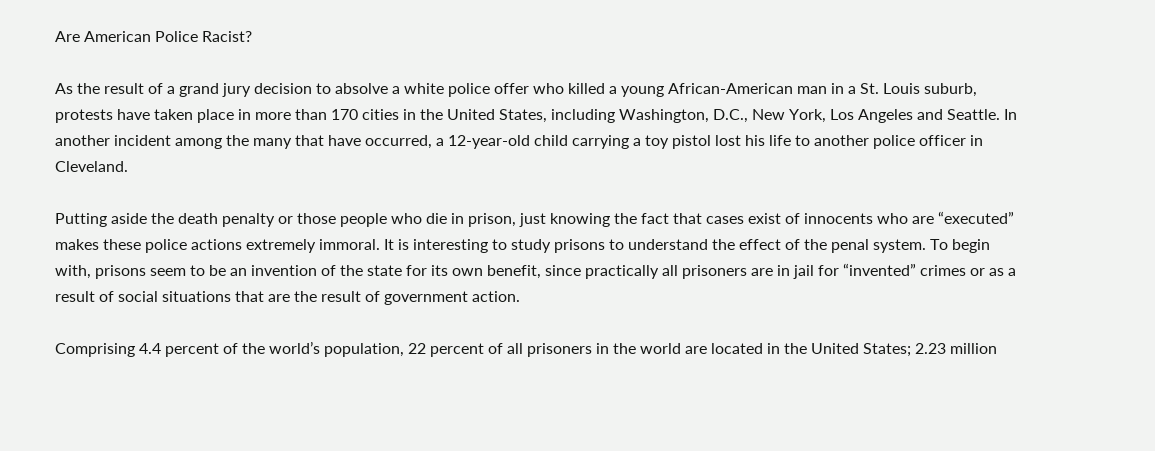Are American Police Racist?

As the result of a grand jury decision to absolve a white police offer who killed a young African-American man in a St. Louis suburb, protests have taken place in more than 170 cities in the United States, including Washington, D.C., New York, Los Angeles and Seattle. In another incident among the many that have occurred, a 12-year-old child carrying a toy pistol lost his life to another police officer in Cleveland.

Putting aside the death penalty or those people who die in prison, just knowing the fact that cases exist of innocents who are “executed” makes these police actions extremely immoral. It is interesting to study prisons to understand the effect of the penal system. To begin with, prisons seem to be an invention of the state for its own benefit, since practically all prisoners are in jail for “invented” crimes or as a result of social situations that are the result of government action.

Comprising 4.4 percent of the world’s population, 22 percent of all prisoners in the world are located in the United States; 2.23 million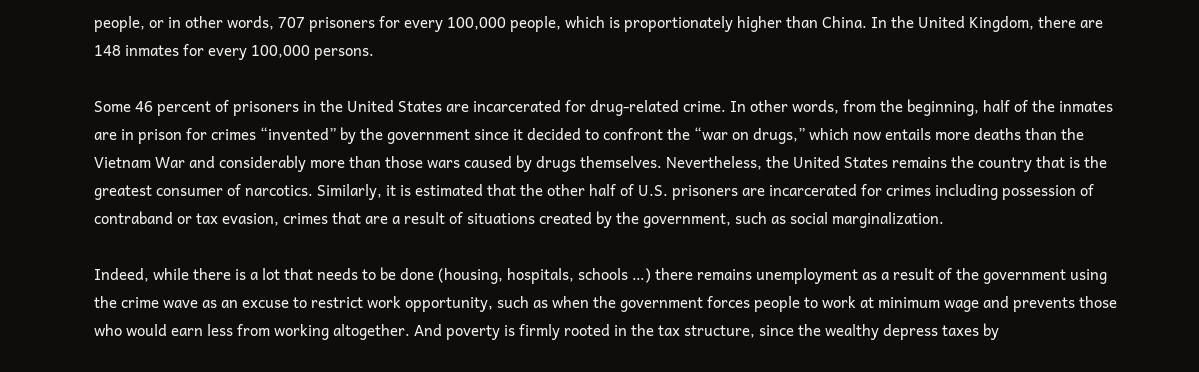people, or in other words, 707 prisoners for every 100,000 people, which is proportionately higher than China. In the United Kingdom, there are 148 inmates for every 100,000 persons.

Some 46 percent of prisoners in the United States are incarcerated for drug-related crime. In other words, from the beginning, half of the inmates are in prison for crimes “invented” by the government since it decided to confront the “war on drugs,” which now entails more deaths than the Vietnam War and considerably more than those wars caused by drugs themselves. Nevertheless, the United States remains the country that is the greatest consumer of narcotics. Similarly, it is estimated that the other half of U.S. prisoners are incarcerated for crimes including possession of contraband or tax evasion, crimes that are a result of situations created by the government, such as social marginalization.

Indeed, while there is a lot that needs to be done (housing, hospitals, schools …) there remains unemployment as a result of the government using the crime wave as an excuse to restrict work opportunity, such as when the government forces people to work at minimum wage and prevents those who would earn less from working altogether. And poverty is firmly rooted in the tax structure, since the wealthy depress taxes by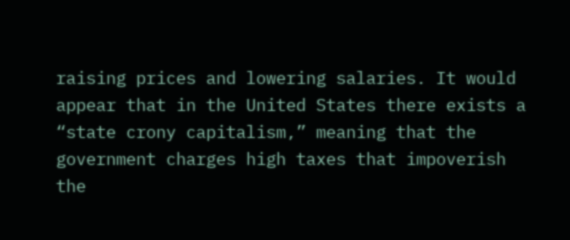raising prices and lowering salaries. It would appear that in the United States there exists a “state crony capitalism,” meaning that the government charges high taxes that impoverish the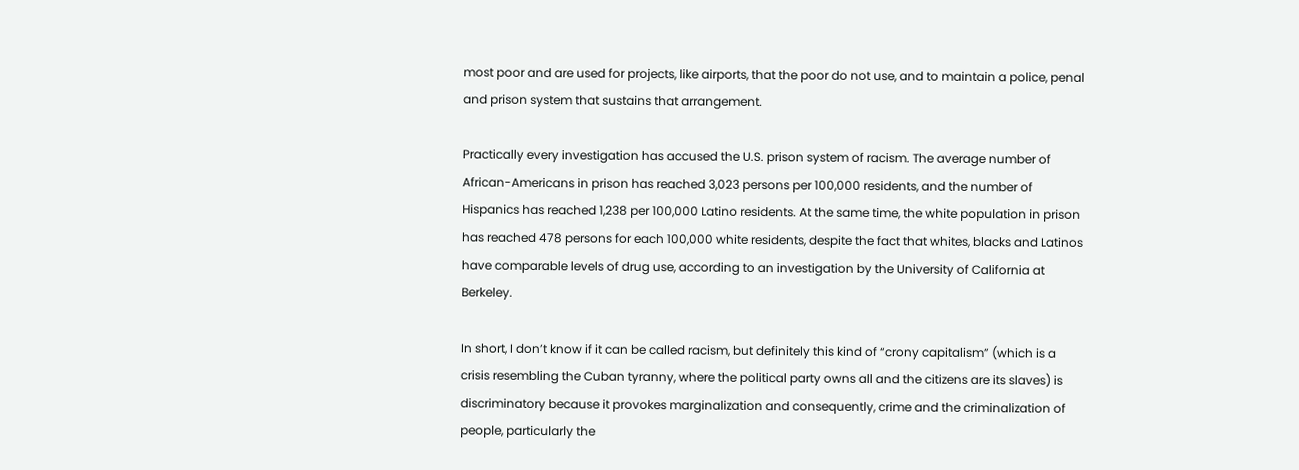most poor and are used for projects, like airports, that the poor do not use, and to maintain a police, penal and prison system that sustains that arrangement.

Practically every investigation has accused the U.S. prison system of racism. The average number of African-Americans in prison has reached 3,023 persons per 100,000 residents, and the number of Hispanics has reached 1,238 per 100,000 Latino residents. At the same time, the white population in prison has reached 478 persons for each 100,000 white residents, despite the fact that whites, blacks and Latinos have comparable levels of drug use, according to an investigation by the University of California at Berkeley.

In short, I don’t know if it can be called racism, but definitely this kind of “crony capitalism” (which is a crisis resembling the Cuban tyranny, where the political party owns all and the citizens are its slaves) is discriminatory because it provokes marginalization and consequently, crime and the criminalization of people, particularly the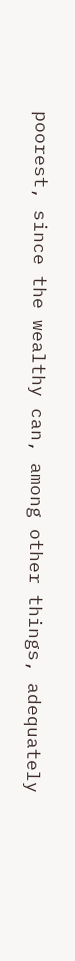poorest, since the wealthy can, among other things, adequately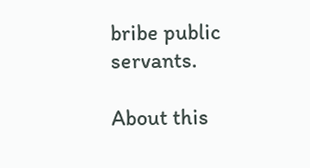bribe public servants.

About this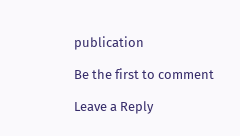publication

Be the first to comment

Leave a Reply